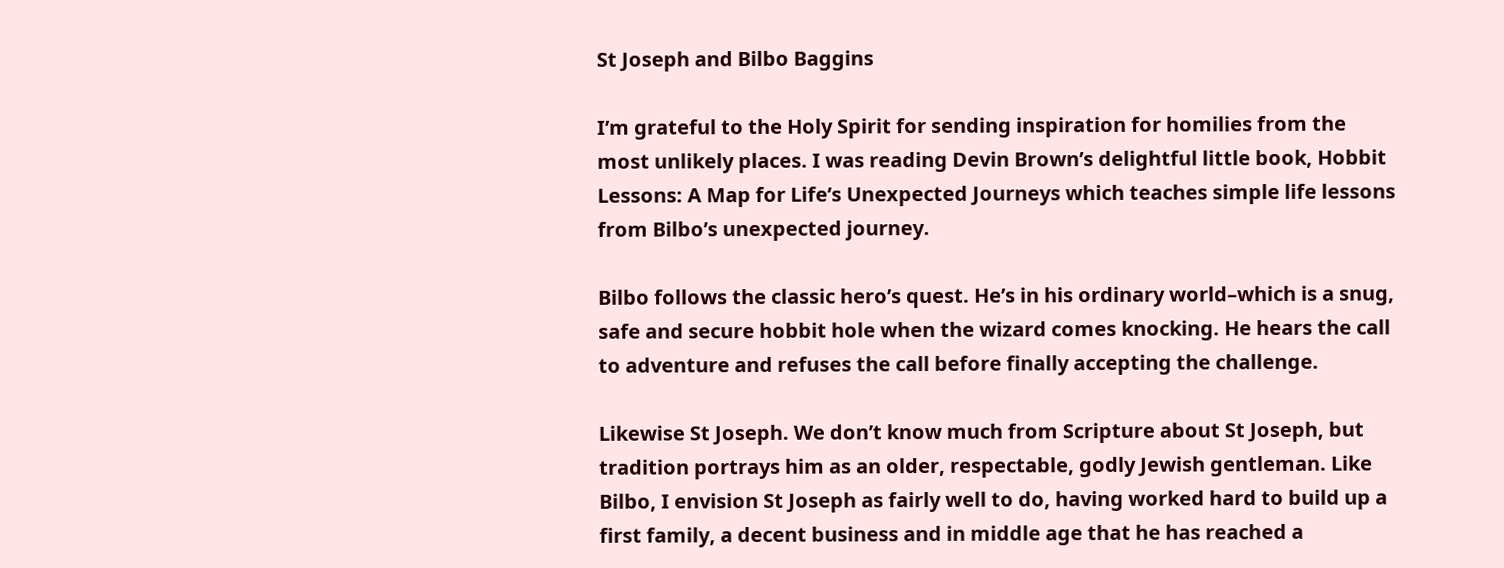St Joseph and Bilbo Baggins

I’m grateful to the Holy Spirit for sending inspiration for homilies from the most unlikely places. I was reading Devin Brown’s delightful little book, Hobbit Lessons: A Map for Life’s Unexpected Journeys which teaches simple life lessons from Bilbo’s unexpected journey.

Bilbo follows the classic hero’s quest. He’s in his ordinary world–which is a snug, safe and secure hobbit hole when the wizard comes knocking. He hears the call to adventure and refuses the call before finally accepting the challenge.

Likewise St Joseph. We don’t know much from Scripture about St Joseph, but tradition portrays him as an older, respectable, godly Jewish gentleman. Like Bilbo, I envision St Joseph as fairly well to do, having worked hard to build up a first family, a decent business and in middle age that he has reached a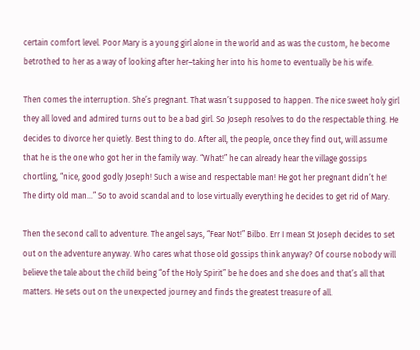certain comfort level. Poor Mary is a young girl alone in the world and as was the custom, he become betrothed to her as a way of looking after her–taking her into his home to eventually be his wife.

Then comes the interruption. She’s pregnant. That wasn’t supposed to happen. The nice sweet holy girl they all loved and admired turns out to be a bad girl. So Joseph resolves to do the respectable thing. He decides to divorce her quietly. Best thing to do. After all, the people, once they find out, will assume that he is the one who got her in the family way. “What!” he can already hear the village gossips chortling, “nice, good godly Joseph! Such a wise and respectable man! He got her pregnant didn’t he! The dirty old man…” So to avoid scandal and to lose virtually everything he decides to get rid of Mary.

Then the second call to adventure. The angel says, “Fear Not!” Bilbo. Err I mean St Joseph decides to set out on the adventure anyway. Who cares what those old gossips think anyway? Of course nobody will believe the tale about the child being “of the Holy Spirit” be he does and she does and that’s all that matters. He sets out on the unexpected journey and finds the greatest treasure of all.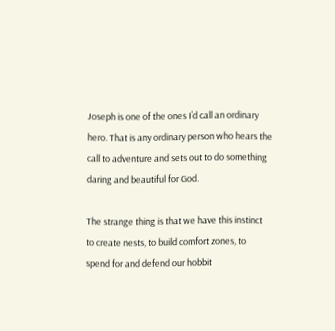Joseph is one of the ones I’d call an ordinary hero. That is any ordinary person who hears the call to adventure and sets out to do something daring and beautiful for God.

The strange thing is that we have this instinct to create nests, to build comfort zones, to spend for and defend our hobbit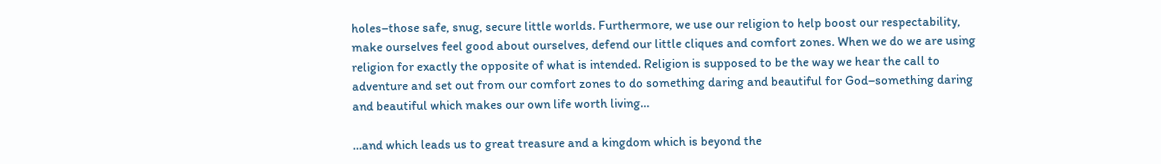holes–those safe, snug, secure little worlds. Furthermore, we use our religion to help boost our respectability, make ourselves feel good about ourselves, defend our little cliques and comfort zones. When we do we are using religion for exactly the opposite of what is intended. Religion is supposed to be the way we hear the call to adventure and set out from our comfort zones to do something daring and beautiful for God–something daring and beautiful which makes our own life worth living…

…and which leads us to great treasure and a kingdom which is beyond the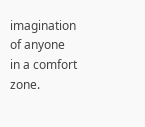imagination of anyone in a comfort zone.